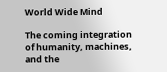World Wide Mind

The coming integration of humanity, machines, and the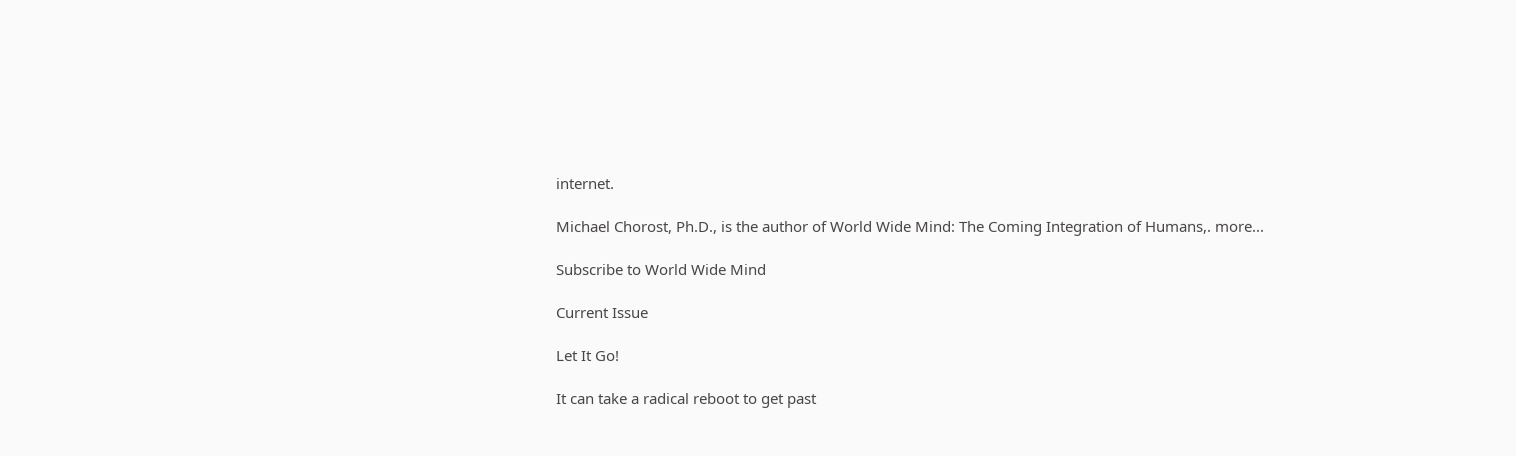internet.

Michael Chorost, Ph.D., is the author of World Wide Mind: The Coming Integration of Humans,. more...

Subscribe to World Wide Mind

Current Issue

Let It Go!

It can take a radical reboot to get past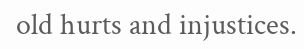old hurts and injustices.